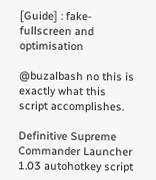[Guide] : fake-fullscreen and optimisation

@buzalbash no this is exactly what this script accomplishes.

Definitive Supreme Commander Launcher 1.03 autohotkey script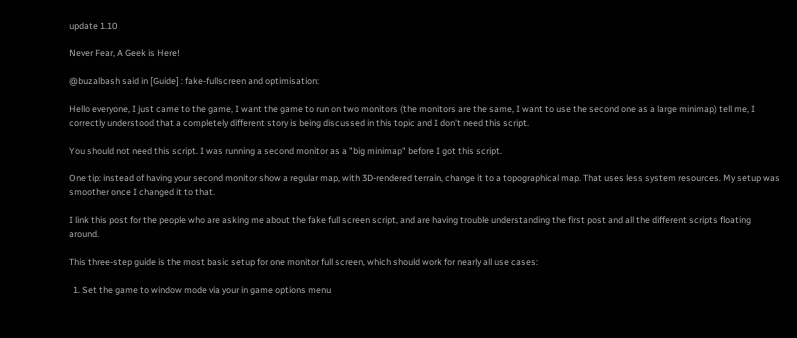update 1.10

Never Fear, A Geek is Here!

@buzalbash said in [Guide] : fake-fullscreen and optimisation:

Hello everyone, I just came to the game, I want the game to run on two monitors (the monitors are the same, I want to use the second one as a large minimap) tell me, I correctly understood that a completely different story is being discussed in this topic and I don't need this script.

You should not need this script. I was running a second monitor as a "big minimap" before I got this script.

One tip: instead of having your second monitor show a regular map, with 3D-rendered terrain, change it to a topographical map. That uses less system resources. My setup was smoother once I changed it to that.

I link this post for the people who are asking me about the fake full screen script, and are having trouble understanding the first post and all the different scripts floating around.

This three-step guide is the most basic setup for one monitor full screen, which should work for nearly all use cases:

  1. Set the game to window mode via your in game options menu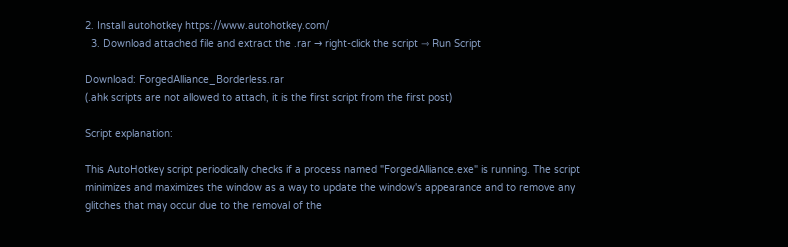2. Install autohotkey https://www.autohotkey.com/
  3. Download attached file and extract the .rar → right-click the script ⇾ Run Script

Download: ForgedAlliance_Borderless.rar
(.ahk scripts are not allowed to attach, it is the first script from the first post)

Script explanation:

This AutoHotkey script periodically checks if a process named "ForgedAlliance.exe" is running. The script minimizes and maximizes the window as a way to update the window's appearance and to remove any glitches that may occur due to the removal of the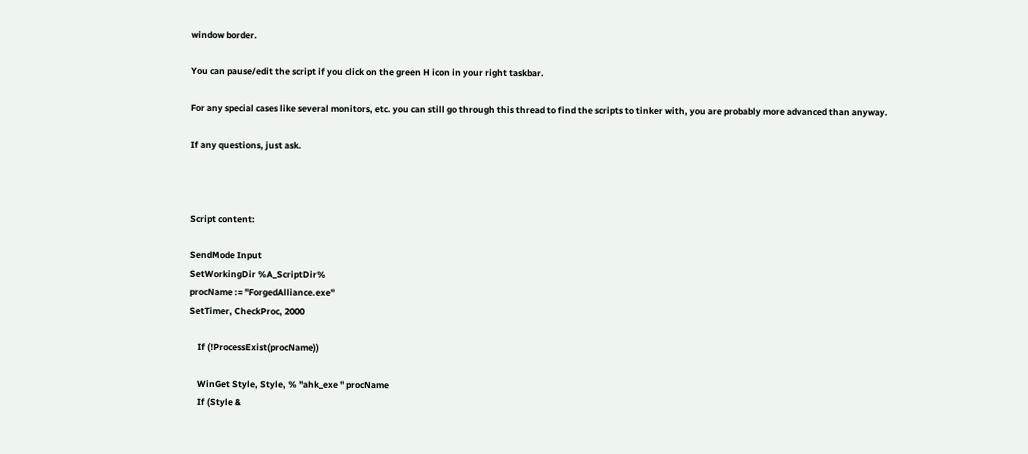window border.

You can pause/edit the script if you click on the green H icon in your right taskbar.

For any special cases like several monitors, etc. you can still go through this thread to find the scripts to tinker with, you are probably more advanced than anyway.

If any questions, just ask.



Script content:

SendMode Input
SetWorkingDir %A_ScriptDir%
procName := "ForgedAlliance.exe"
SetTimer, CheckProc, 2000

    If (!ProcessExist(procName))

    WinGet Style, Style, % "ahk_exe " procName
    If (Style &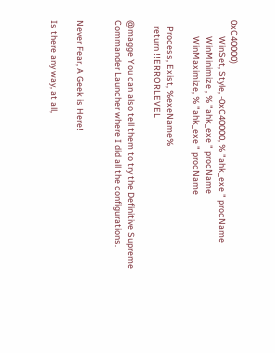0xC40000)
        WinSet, Style, -0xC40000, % "ahk_exe " procName
        WinMinimize , % "ahk_exe " procName
        WinMaximize, % "ahk_exe " procName

   Process, Exist, %exeName%
   return !!ERRORLEVEL

@magge You can also tell them to try the Definitive Supreme Commander Launcher where I did all the configurations.


Never Fear, A Geek is Here!

Is there any way, at all,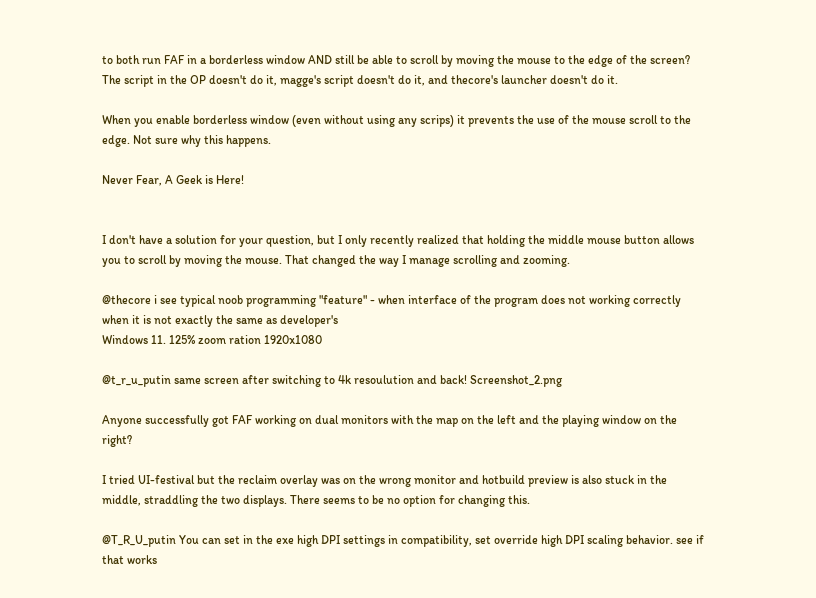to both run FAF in a borderless window AND still be able to scroll by moving the mouse to the edge of the screen? The script in the OP doesn't do it, magge's script doesn't do it, and thecore's launcher doesn't do it.

When you enable borderless window (even without using any scrips) it prevents the use of the mouse scroll to the edge. Not sure why this happens.

Never Fear, A Geek is Here!


I don't have a solution for your question, but I only recently realized that holding the middle mouse button allows you to scroll by moving the mouse. That changed the way I manage scrolling and zooming.

@thecore i see typical noob programming "feature" - when interface of the program does not working correctly when it is not exactly the same as developer's
Windows 11. 125% zoom ration 1920x1080

@t_r_u_putin same screen after switching to 4k resoulution and back! Screenshot_2.png

Anyone successfully got FAF working on dual monitors with the map on the left and the playing window on the right?

I tried UI-festival but the reclaim overlay was on the wrong monitor and hotbuild preview is also stuck in the middle, straddling the two displays. There seems to be no option for changing this.

@T_R_U_putin You can set in the exe high DPI settings in compatibility, set override high DPI scaling behavior. see if that works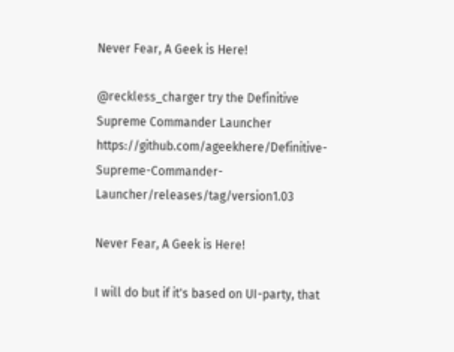Never Fear, A Geek is Here!

@reckless_charger try the Definitive Supreme Commander Launcher https://github.com/ageekhere/Definitive-Supreme-Commander-Launcher/releases/tag/version1.03

Never Fear, A Geek is Here!

I will do but if it's based on UI-party, that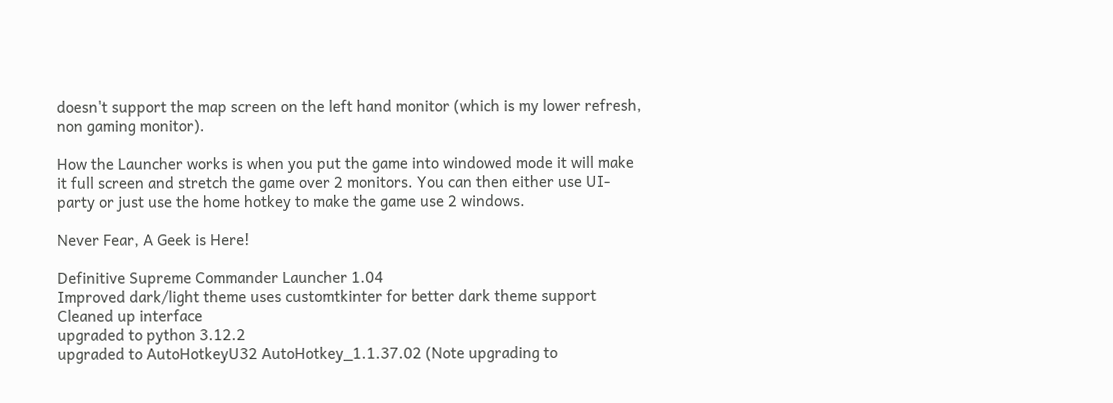doesn't support the map screen on the left hand monitor (which is my lower refresh, non gaming monitor).

How the Launcher works is when you put the game into windowed mode it will make it full screen and stretch the game over 2 monitors. You can then either use UI-party or just use the home hotkey to make the game use 2 windows.

Never Fear, A Geek is Here!

Definitive Supreme Commander Launcher 1.04
Improved dark/light theme uses customtkinter for better dark theme support
Cleaned up interface
upgraded to python 3.12.2
upgraded to AutoHotkeyU32 AutoHotkey_1.1.37.02 (Note upgrading to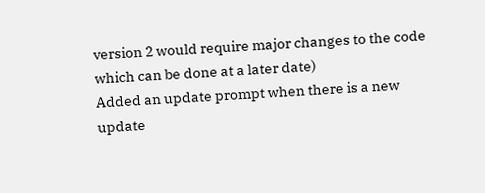version 2 would require major changes to the code which can be done at a later date)
Added an update prompt when there is a new update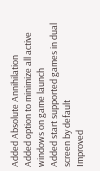Added Absolute Annihilation
Added option to minimize all active windows on game launch
Added start supported games in dual screen by default
Improved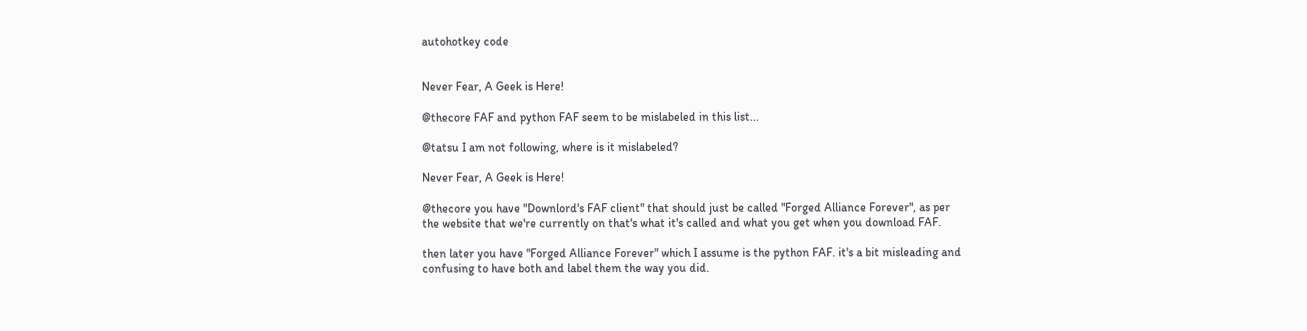autohotkey code


Never Fear, A Geek is Here!

@thecore FAF and python FAF seem to be mislabeled in this list...

@tatsu I am not following, where is it mislabeled?

Never Fear, A Geek is Here!

@thecore you have "Downlord's FAF client" that should just be called "Forged Alliance Forever", as per the website that we're currently on that's what it's called and what you get when you download FAF.

then later you have "Forged Alliance Forever" which I assume is the python FAF. it's a bit misleading and confusing to have both and label them the way you did.